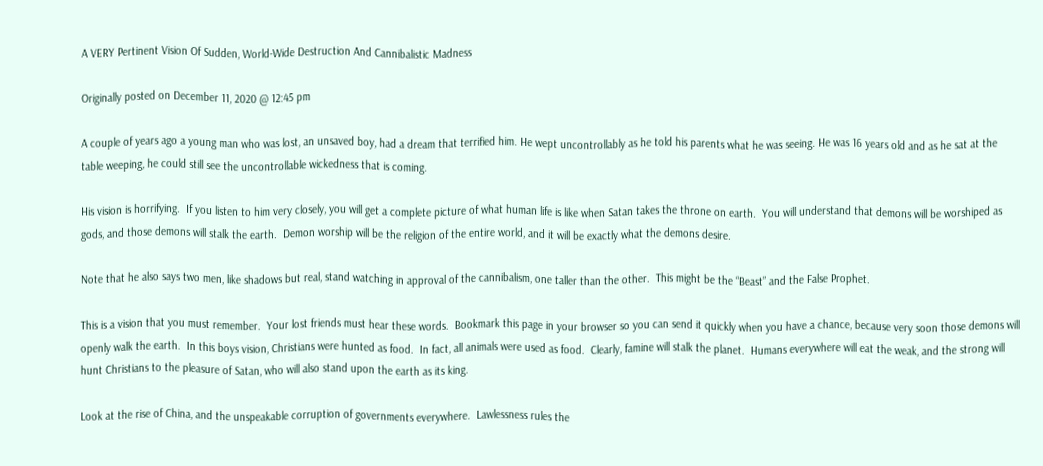A VERY Pertinent Vision Of Sudden, World-Wide Destruction And Cannibalistic Madness

Originally posted on December 11, 2020 @ 12:45 pm

A couple of years ago a young man who was lost, an unsaved boy, had a dream that terrified him. He wept uncontrollably as he told his parents what he was seeing. He was 16 years old and as he sat at the table weeping, he could still see the uncontrollable wickedness that is coming.

His vision is horrifying.  If you listen to him very closely, you will get a complete picture of what human life is like when Satan takes the throne on earth.  You will understand that demons will be worshiped as gods, and those demons will stalk the earth.  Demon worship will be the religion of the entire world, and it will be exactly what the demons desire.

Note that he also says two men, like shadows but real, stand watching in approval of the cannibalism, one taller than the other.  This might be the “Beast” and the False Prophet.

This is a vision that you must remember.  Your lost friends must hear these words.  Bookmark this page in your browser so you can send it quickly when you have a chance, because very soon those demons will openly walk the earth.  In this boys vision, Christians were hunted as food.  In fact, all animals were used as food.  Clearly, famine will stalk the planet.  Humans everywhere will eat the weak, and the strong will hunt Christians to the pleasure of Satan, who will also stand upon the earth as its king.

Look at the rise of China, and the unspeakable corruption of governments everywhere.  Lawlessness rules the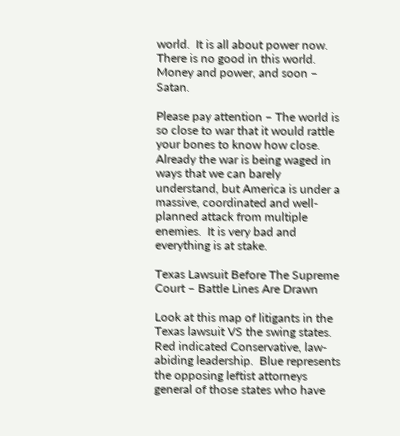world.  It is all about power now.  There is no good in this world.  Money and power, and soon – Satan.

Please pay attention – The world is so close to war that it would rattle your bones to know how close.  Already the war is being waged in ways that we can barely understand, but America is under a massive, coordinated and well-planned attack from multiple enemies.  It is very bad and everything is at stake.

Texas Lawsuit Before The Supreme Court – Battle Lines Are Drawn

Look at this map of litigants in the Texas lawsuit VS the swing states.  Red indicated Conservative, law-abiding leadership.  Blue represents the opposing leftist attorneys general of those states who have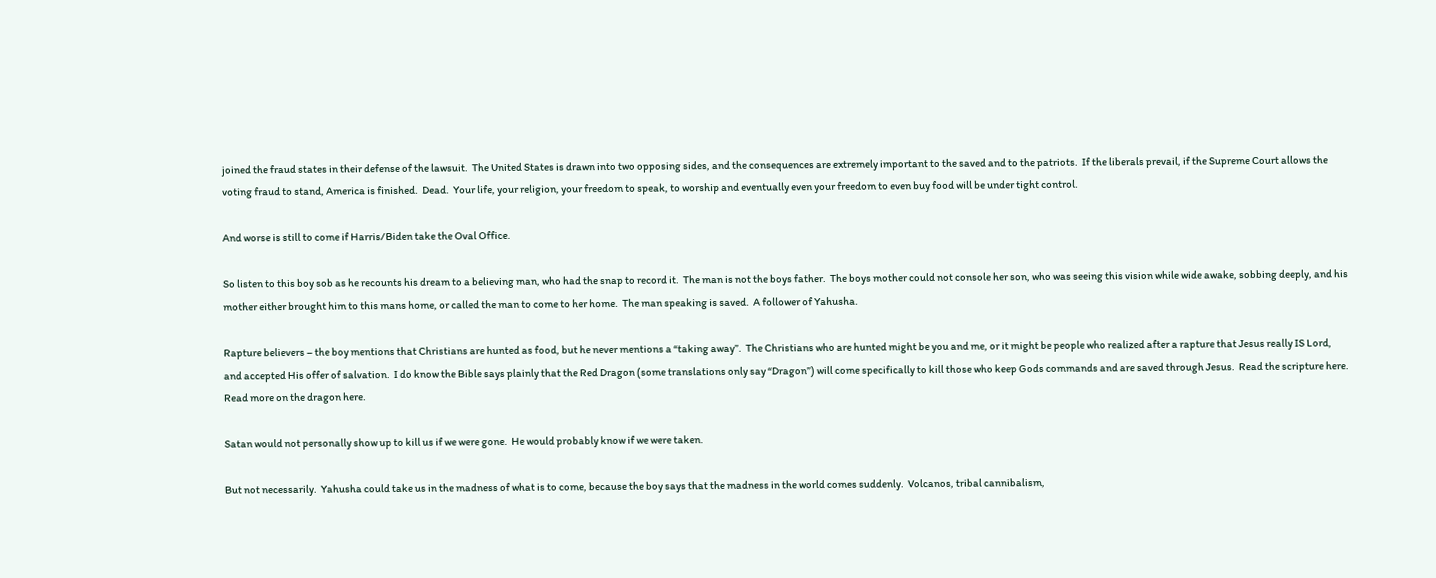joined the fraud states in their defense of the lawsuit.  The United States is drawn into two opposing sides, and the consequences are extremely important to the saved and to the patriots.  If the liberals prevail, if the Supreme Court allows the voting fraud to stand, America is finished.  Dead.  Your life, your religion, your freedom to speak, to worship and eventually even your freedom to even buy food will be under tight control.

And worse is still to come if Harris/Biden take the Oval Office.

So listen to this boy sob as he recounts his dream to a believing man, who had the snap to record it.  The man is not the boys father.  The boys mother could not console her son, who was seeing this vision while wide awake, sobbing deeply, and his mother either brought him to this mans home, or called the man to come to her home.  The man speaking is saved.  A follower of Yahusha.

Rapture believers – the boy mentions that Christians are hunted as food, but he never mentions a “taking away”.  The Christians who are hunted might be you and me, or it might be people who realized after a rapture that Jesus really IS Lord, and accepted His offer of salvation.  I do know the Bible says plainly that the Red Dragon (some translations only say “Dragon”) will come specifically to kill those who keep Gods commands and are saved through Jesus.  Read the scripture here.  Read more on the dragon here.

Satan would not personally show up to kill us if we were gone.  He would probably know if we were taken.

But not necessarily.  Yahusha could take us in the madness of what is to come, because the boy says that the madness in the world comes suddenly.  Volcanos, tribal cannibalism,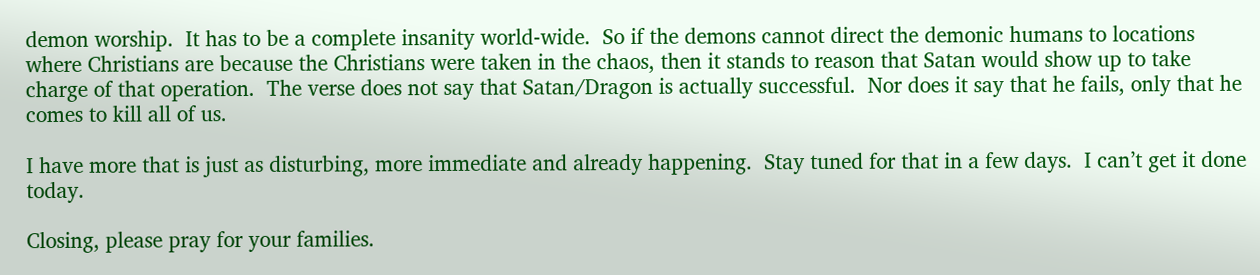demon worship.  It has to be a complete insanity world-wide.  So if the demons cannot direct the demonic humans to locations where Christians are because the Christians were taken in the chaos, then it stands to reason that Satan would show up to take charge of that operation.  The verse does not say that Satan/Dragon is actually successful.  Nor does it say that he fails, only that he comes to kill all of us.

I have more that is just as disturbing, more immediate and already happening.  Stay tuned for that in a few days.  I can’t get it done today.

Closing, please pray for your families.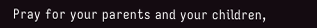Pray for your parents and your children,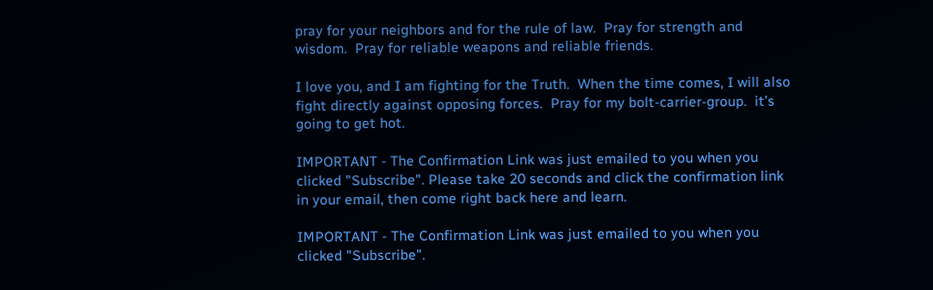pray for your neighbors and for the rule of law.  Pray for strength and wisdom.  Pray for reliable weapons and reliable friends.

I love you, and I am fighting for the Truth.  When the time comes, I will also fight directly against opposing forces.  Pray for my bolt-carrier-group.  it’s going to get hot.

IMPORTANT - The Confirmation Link was just emailed to you when you clicked "Subscribe". Please take 20 seconds and click the confirmation link in your email, then come right back here and learn.

IMPORTANT - The Confirmation Link was just emailed to you when you clicked "Subscribe".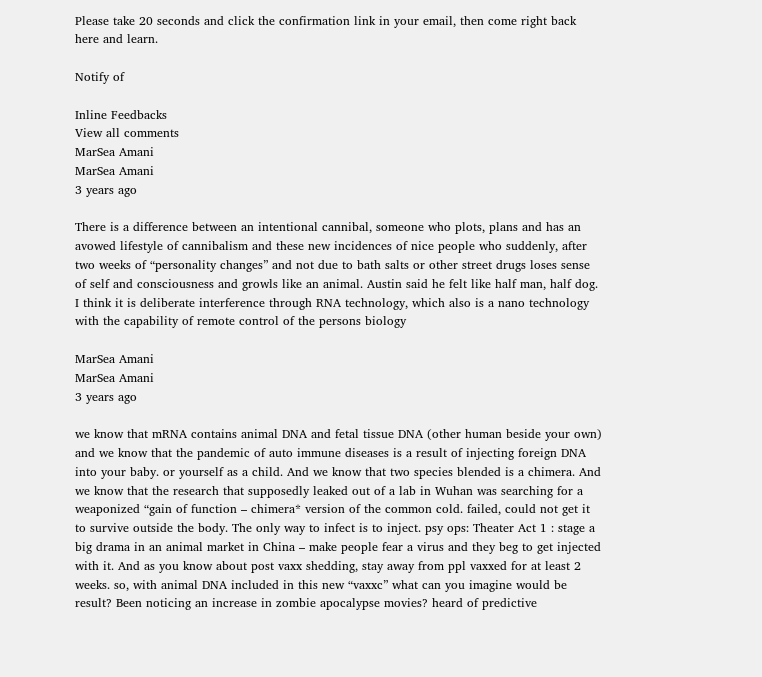Please take 20 seconds and click the confirmation link in your email, then come right back here and learn.

Notify of

Inline Feedbacks
View all comments
MarSea Amani
MarSea Amani
3 years ago

There is a difference between an intentional cannibal, someone who plots, plans and has an avowed lifestyle of cannibalism and these new incidences of nice people who suddenly, after two weeks of “personality changes” and not due to bath salts or other street drugs loses sense of self and consciousness and growls like an animal. Austin said he felt like half man, half dog. I think it is deliberate interference through RNA technology, which also is a nano technology with the capability of remote control of the persons biology

MarSea Amani
MarSea Amani
3 years ago

we know that mRNA contains animal DNA and fetal tissue DNA (other human beside your own) and we know that the pandemic of auto immune diseases is a result of injecting foreign DNA into your baby. or yourself as a child. And we know that two species blended is a chimera. And we know that the research that supposedly leaked out of a lab in Wuhan was searching for a weaponized “gain of function – chimera* version of the common cold. failed, could not get it to survive outside the body. The only way to infect is to inject. psy ops: Theater Act 1 : stage a big drama in an animal market in China – make people fear a virus and they beg to get injected with it. And as you know about post vaxx shedding, stay away from ppl vaxxed for at least 2 weeks. so, with animal DNA included in this new “vaxxc” what can you imagine would be result? Been noticing an increase in zombie apocalypse movies? heard of predictive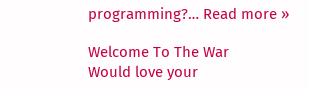programming?… Read more »

Welcome To The War
Would love your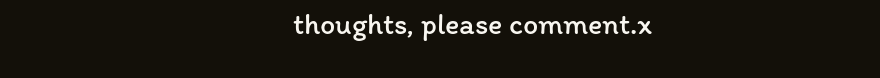thoughts, please comment.x